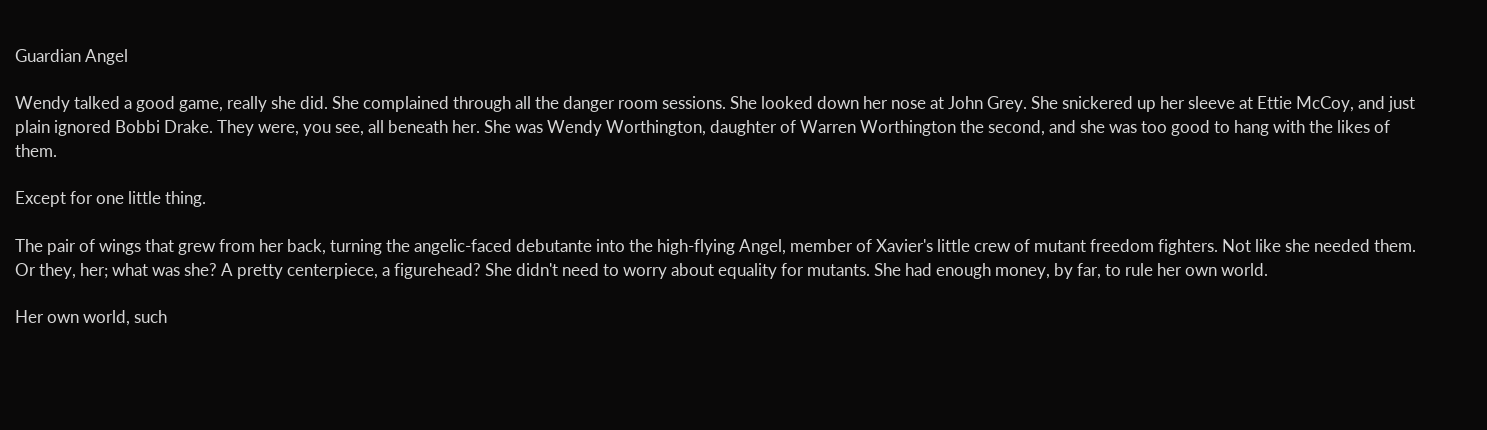Guardian Angel

Wendy talked a good game, really she did. She complained through all the danger room sessions. She looked down her nose at John Grey. She snickered up her sleeve at Ettie McCoy, and just plain ignored Bobbi Drake. They were, you see, all beneath her. She was Wendy Worthington, daughter of Warren Worthington the second, and she was too good to hang with the likes of them.

Except for one little thing.

The pair of wings that grew from her back, turning the angelic-faced debutante into the high-flying Angel, member of Xavier's little crew of mutant freedom fighters. Not like she needed them. Or they, her; what was she? A pretty centerpiece, a figurehead? She didn't need to worry about equality for mutants. She had enough money, by far, to rule her own world.

Her own world, such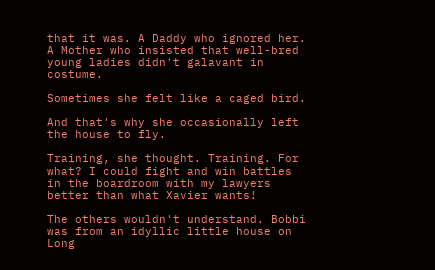that it was. A Daddy who ignored her. A Mother who insisted that well-bred young ladies didn't galavant in costume.

Sometimes she felt like a caged bird.

And that's why she occasionally left the house to fly.

Training, she thought. Training. For what? I could fight and win battles in the boardroom with my lawyers better than what Xavier wants!

The others wouldn't understand. Bobbi was from an idyllic little house on Long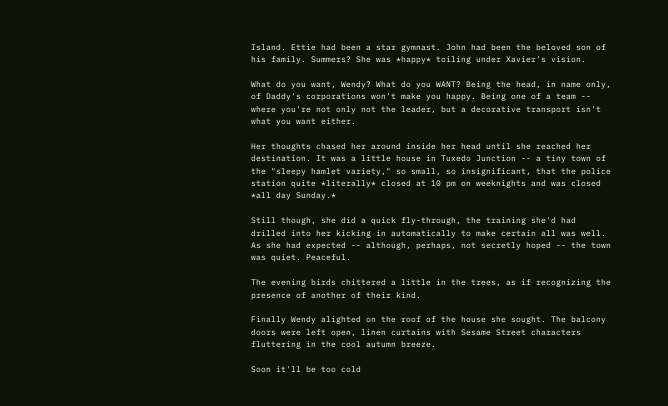Island. Ettie had been a star gymnast. John had been the beloved son of his family. Summers? She was *happy* toiling under Xavier's vision.

What do you want, Wendy? What do you WANT? Being the head, in name only, of Daddy's corporations won't make you happy. Being one of a team -- where you're not only not the leader, but a decorative transport isn't what you want either.

Her thoughts chased her around inside her head until she reached her destination. It was a little house in Tuxedo Junction -- a tiny town of the "sleepy hamlet variety," so small, so insignificant, that the police station quite *literally* closed at 10 pm on weeknights and was closed *all day Sunday.*

Still though, she did a quick fly-through, the training she'd had drilled into her kicking in automatically to make certain all was well. As she had expected -- although, perhaps, not secretly hoped -- the town was quiet. Peaceful.

The evening birds chittered a little in the trees, as if recognizing the presence of another of their kind.

Finally Wendy alighted on the roof of the house she sought. The balcony doors were left open, linen curtains with Sesame Street characters fluttering in the cool autumn breeze.

Soon it'll be too cold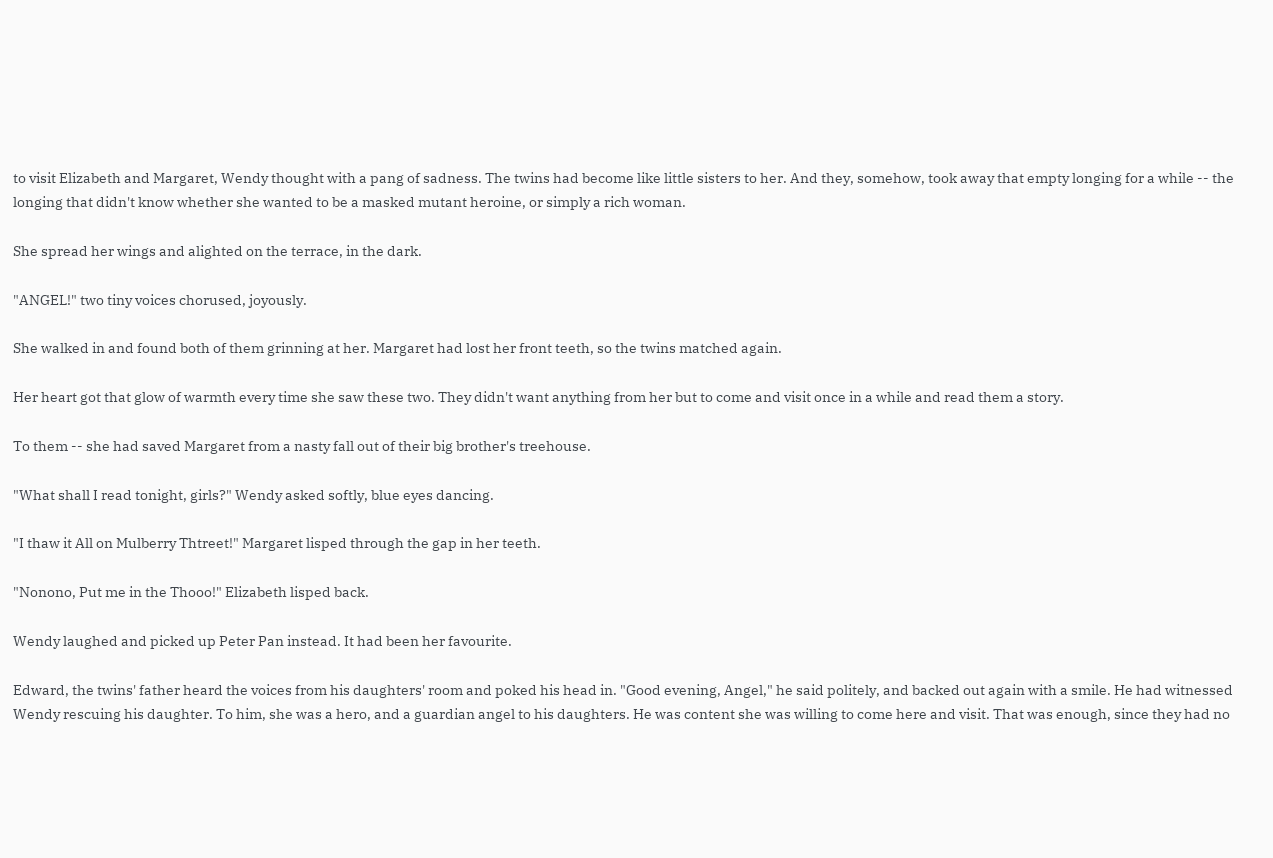to visit Elizabeth and Margaret, Wendy thought with a pang of sadness. The twins had become like little sisters to her. And they, somehow, took away that empty longing for a while -- the longing that didn't know whether she wanted to be a masked mutant heroine, or simply a rich woman.

She spread her wings and alighted on the terrace, in the dark.

"ANGEL!" two tiny voices chorused, joyously.

She walked in and found both of them grinning at her. Margaret had lost her front teeth, so the twins matched again.

Her heart got that glow of warmth every time she saw these two. They didn't want anything from her but to come and visit once in a while and read them a story.

To them -- she had saved Margaret from a nasty fall out of their big brother's treehouse.

"What shall I read tonight, girls?" Wendy asked softly, blue eyes dancing.

"I thaw it All on Mulberry Thtreet!" Margaret lisped through the gap in her teeth.

"Nonono, Put me in the Thooo!" Elizabeth lisped back.

Wendy laughed and picked up Peter Pan instead. It had been her favourite.

Edward, the twins' father heard the voices from his daughters' room and poked his head in. "Good evening, Angel," he said politely, and backed out again with a smile. He had witnessed Wendy rescuing his daughter. To him, she was a hero, and a guardian angel to his daughters. He was content she was willing to come here and visit. That was enough, since they had no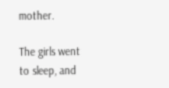mother.

The girls went to sleep, and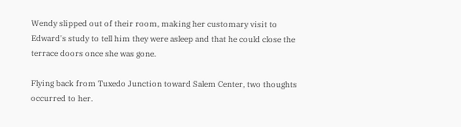Wendy slipped out of their room, making her customary visit to Edward's study to tell him they were asleep and that he could close the terrace doors once she was gone.

Flying back from Tuxedo Junction toward Salem Center, two thoughts occurred to her.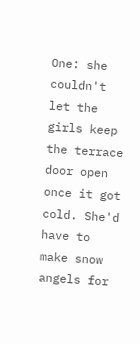One: she couldn't let the girls keep the terrace door open once it got cold. She'd have to make snow angels for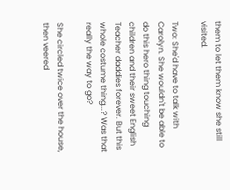them to let them know she still visited.

Two: She'd have to talk with Carolyn. She wouldn't be able to do this hero thing touching children and their sweet English Teacher daddies forever. But this whole costume thing...? Was that really the way to go?

She circled twice over the house, then veered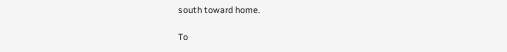south toward home.

To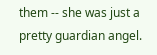them -- she was just a pretty guardian angel.